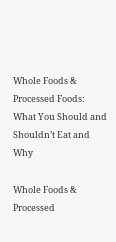Whole Foods & Processed Foods: What You Should and Shouldn’t Eat and Why

Whole Foods & Processed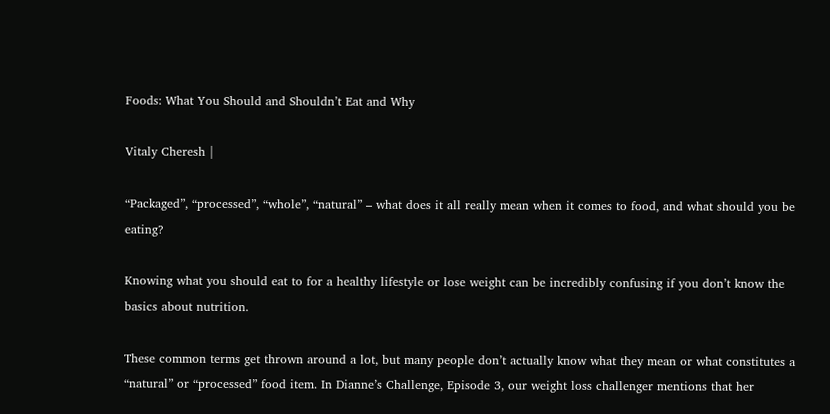Foods: What You Should and Shouldn’t Eat and Why

Vitaly Cheresh |

“Packaged”, “processed”, “whole”, “natural” – what does it all really mean when it comes to food, and what should you be eating?

Knowing what you should eat to for a healthy lifestyle or lose weight can be incredibly confusing if you don’t know the basics about nutrition.

These common terms get thrown around a lot, but many people don’t actually know what they mean or what constitutes a “natural” or “processed” food item. In Dianne’s Challenge, Episode 3, our weight loss challenger mentions that her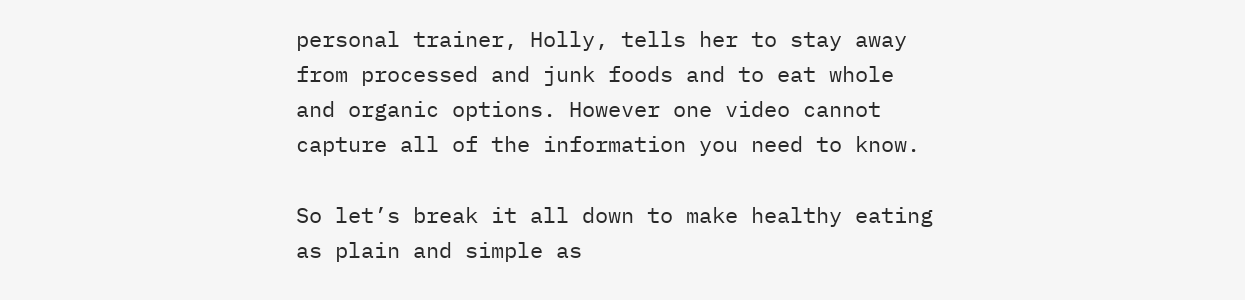personal trainer, Holly, tells her to stay away from processed and junk foods and to eat whole and organic options. However one video cannot capture all of the information you need to know.

So let’s break it all down to make healthy eating as plain and simple as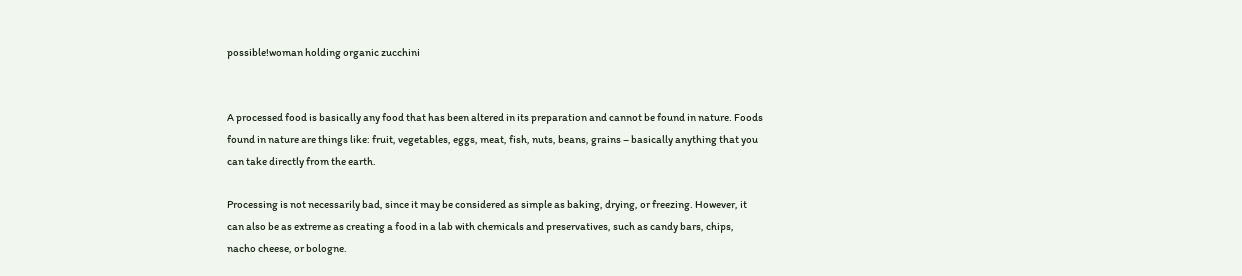possible!woman holding organic zucchini


A processed food is basically any food that has been altered in its preparation and cannot be found in nature. Foods found in nature are things like: fruit, vegetables, eggs, meat, fish, nuts, beans, grains – basically anything that you can take directly from the earth.

Processing is not necessarily bad, since it may be considered as simple as baking, drying, or freezing. However, it can also be as extreme as creating a food in a lab with chemicals and preservatives, such as candy bars, chips, nacho cheese, or bologne.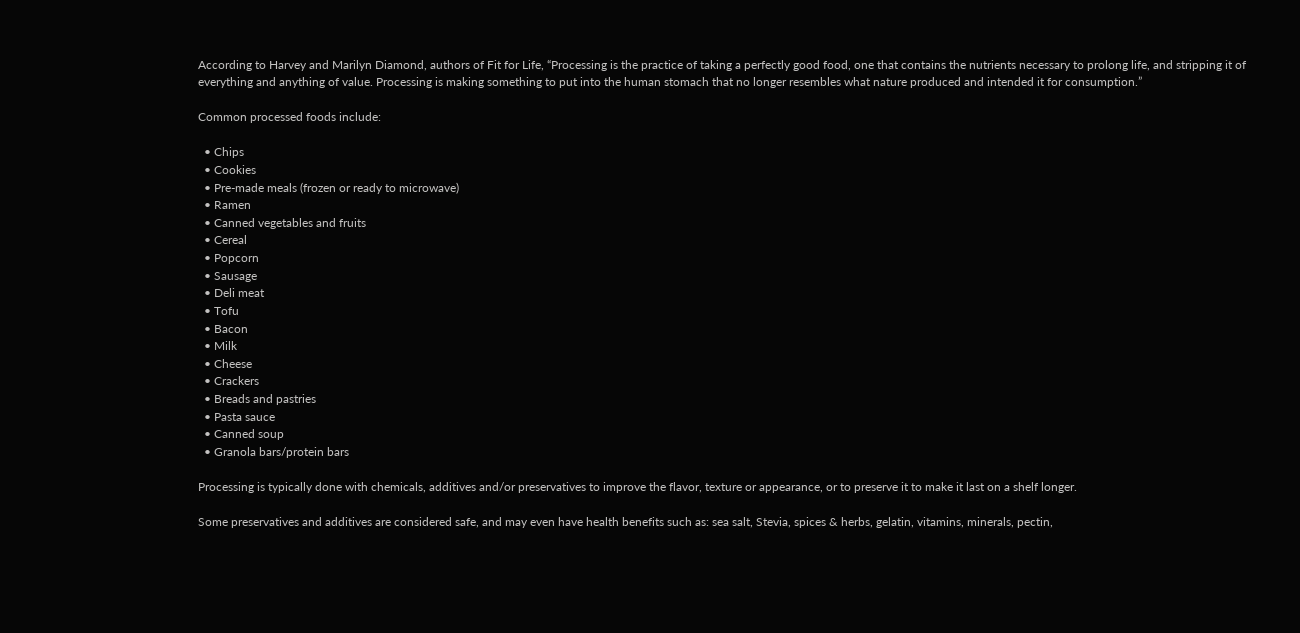According to Harvey and Marilyn Diamond, authors of Fit for Life, “Processing is the practice of taking a perfectly good food, one that contains the nutrients necessary to prolong life, and stripping it of everything and anything of value. Processing is making something to put into the human stomach that no longer resembles what nature produced and intended it for consumption.”

Common processed foods include:

  • Chips
  • Cookies
  • Pre-made meals (frozen or ready to microwave)
  • Ramen
  • Canned vegetables and fruits
  • Cereal
  • Popcorn
  • Sausage
  • Deli meat
  • Tofu
  • Bacon
  • Milk
  • Cheese
  • Crackers
  • Breads and pastries
  • Pasta sauce
  • Canned soup
  • Granola bars/protein bars

Processing is typically done with chemicals, additives and/or preservatives to improve the flavor, texture or appearance, or to preserve it to make it last on a shelf longer.

Some preservatives and additives are considered safe, and may even have health benefits such as: sea salt, Stevia, spices & herbs, gelatin, vitamins, minerals, pectin,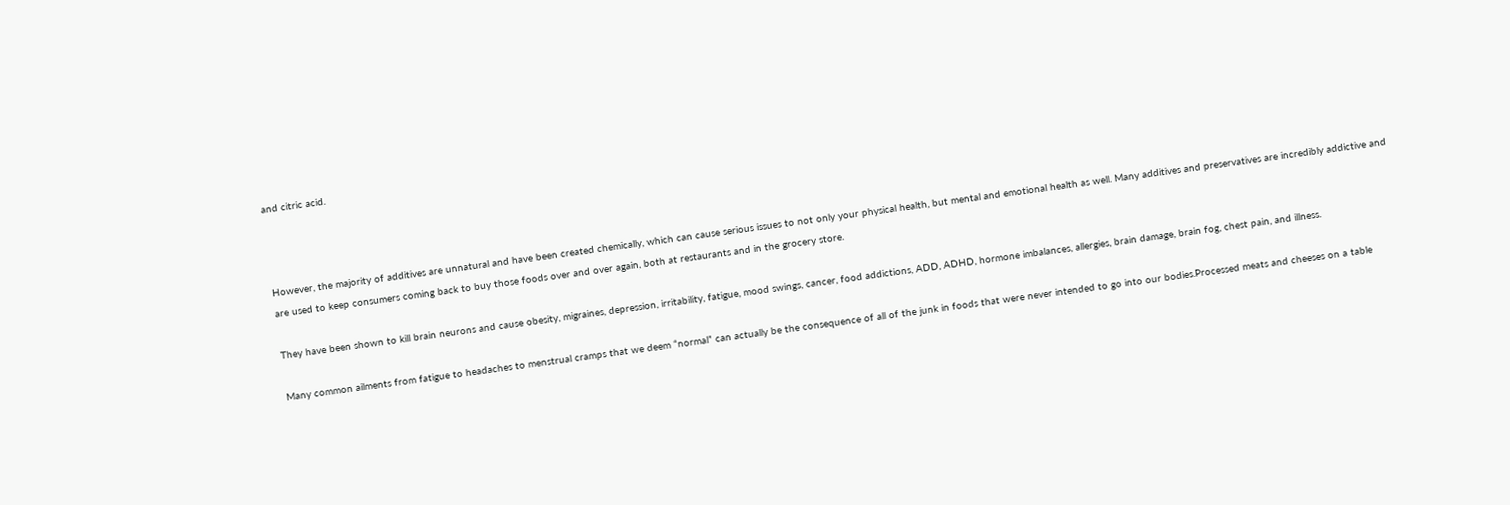and citric acid.



However, the majority of additives are unnatural and have been created chemically, which can cause serious issues to not only your physical health, but mental and emotional health as well. Many additives and preservatives are incredibly addictive and are used to keep consumers coming back to buy those foods over and over again, both at restaurants and in the grocery store.

They have been shown to kill brain neurons and cause obesity, migraines, depression, irritability, fatigue, mood swings, cancer, food addictions, ADD, ADHD, hormone imbalances, allergies, brain damage, brain fog, chest pain, and illness.

Many common ailments from fatigue to headaches to menstrual cramps that we deem “normal” can actually be the consequence of all of the junk in foods that were never intended to go into our bodies.Processed meats and cheeses on a table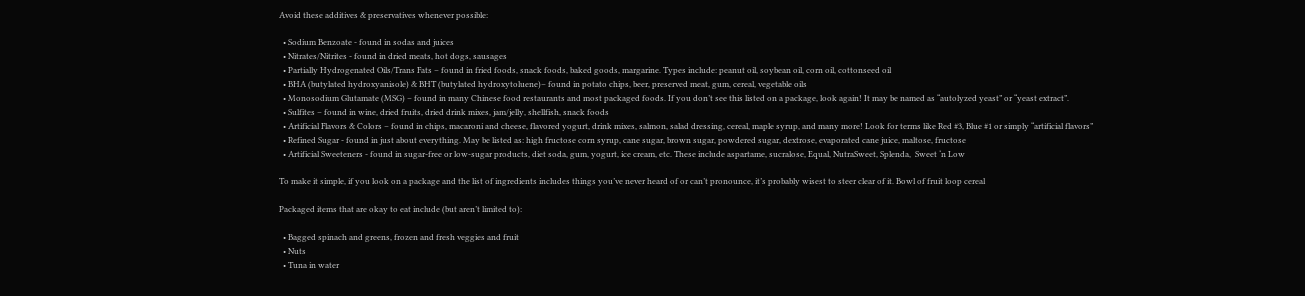Avoid these additives & preservatives whenever possible:

  • Sodium Benzoate - found in sodas and juices
  • Nitrates/Nitrites - found in dried meats, hot dogs, sausages
  • Partially Hydrogenated Oils/Trans Fats – found in fried foods, snack foods, baked goods, margarine. Types include: peanut oil, soybean oil, corn oil, cottonseed oil
  • BHA (butylated hydroxyanisole) & BHT (butylated hydroxytoluene)– found in potato chips, beer, preserved meat, gum, cereal, vegetable oils
  • Monosodium Glutamate (MSG) – found in many Chinese food restaurants and most packaged foods. If you don’t see this listed on a package, look again! It may be named as “autolyzed yeast” or “yeast extract”.
  • Sulfites – found in wine, dried fruits, dried drink mixes, jam/jelly, shellfish, snack foods
  • Artificial Flavors & Colors – found in chips, macaroni and cheese, flavored yogurt, drink mixes, salmon, salad dressing, cereal, maple syrup, and many more! Look for terms like Red #3, Blue #1 or simply “artificial flavors”
  • Refined Sugar - found in just about everything. May be listed as: high fructose corn syrup, cane sugar, brown sugar, powdered sugar, dextrose, evaporated cane juice, maltose, fructose
  • Artificial Sweeteners - found in sugar-free or low-sugar products, diet soda, gum, yogurt, ice cream, etc. These include aspartame, sucralose, Equal, NutraSweet, Splenda,  Sweet ‘n Low

To make it simple, if you look on a package and the list of ingredients includes things you’ve never heard of or can’t pronounce, it’s probably wisest to steer clear of it. Bowl of fruit loop cereal

Packaged items that are okay to eat include (but aren’t limited to):

  • Bagged spinach and greens, frozen and fresh veggies and fruit
  • Nuts
  • Tuna in water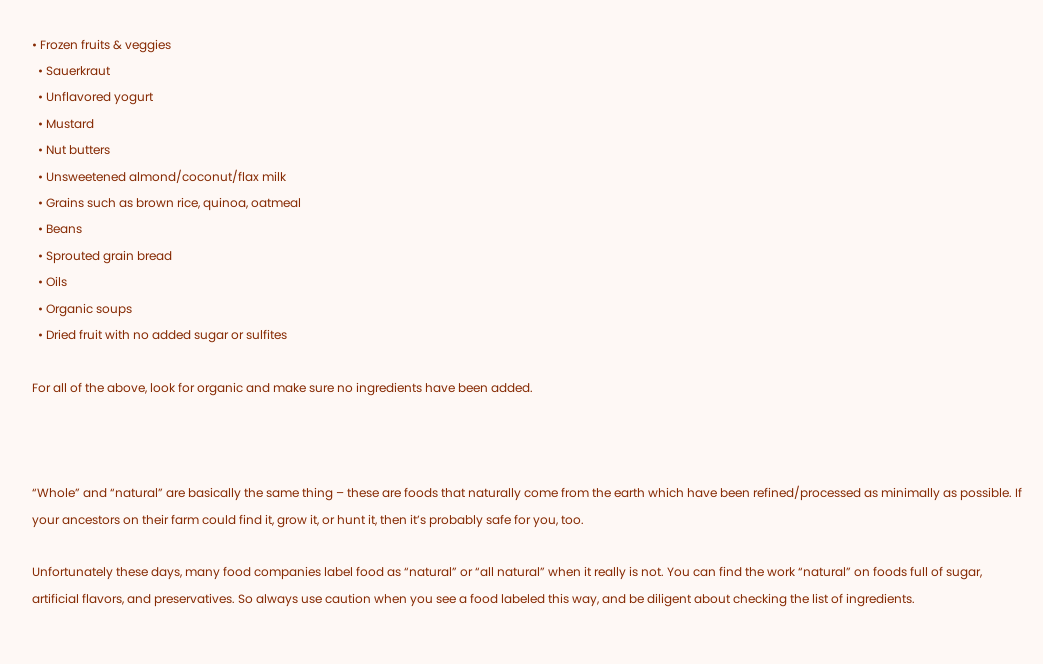• Frozen fruits & veggies
  • Sauerkraut
  • Unflavored yogurt
  • Mustard
  • Nut butters
  • Unsweetened almond/coconut/flax milk
  • Grains such as brown rice, quinoa, oatmeal
  • Beans
  • Sprouted grain bread
  • Oils
  • Organic soups
  • Dried fruit with no added sugar or sulfites

For all of the above, look for organic and make sure no ingredients have been added.



“Whole” and “natural” are basically the same thing – these are foods that naturally come from the earth which have been refined/processed as minimally as possible. If your ancestors on their farm could find it, grow it, or hunt it, then it’s probably safe for you, too.

Unfortunately these days, many food companies label food as “natural” or “all natural” when it really is not. You can find the work “natural” on foods full of sugar, artificial flavors, and preservatives. So always use caution when you see a food labeled this way, and be diligent about checking the list of ingredients.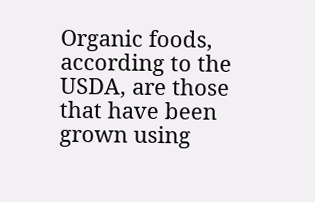Organic foods, according to the USDA, are those that have been grown using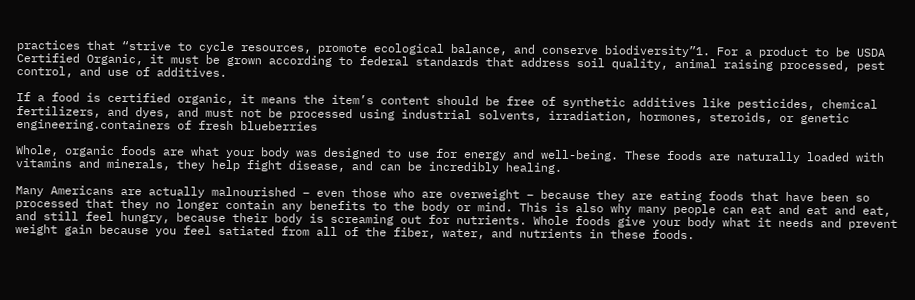practices that “strive to cycle resources, promote ecological balance, and conserve biodiversity”1. For a product to be USDA Certified Organic, it must be grown according to federal standards that address soil quality, animal raising processed, pest control, and use of additives.

If a food is certified organic, it means the item’s content should be free of synthetic additives like pesticides, chemical fertilizers, and dyes, and must not be processed using industrial solvents, irradiation, hormones, steroids, or genetic engineering.containers of fresh blueberries

Whole, organic foods are what your body was designed to use for energy and well-being. These foods are naturally loaded with vitamins and minerals, they help fight disease, and can be incredibly healing.

Many Americans are actually malnourished – even those who are overweight – because they are eating foods that have been so processed that they no longer contain any benefits to the body or mind. This is also why many people can eat and eat and eat, and still feel hungry, because their body is screaming out for nutrients. Whole foods give your body what it needs and prevent weight gain because you feel satiated from all of the fiber, water, and nutrients in these foods.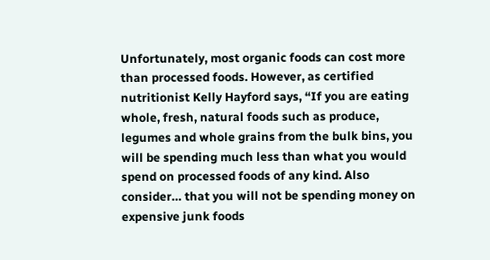Unfortunately, most organic foods can cost more than processed foods. However, as certified nutritionist Kelly Hayford says, “If you are eating whole, fresh, natural foods such as produce, legumes and whole grains from the bulk bins, you will be spending much less than what you would spend on processed foods of any kind. Also consider… that you will not be spending money on expensive junk foods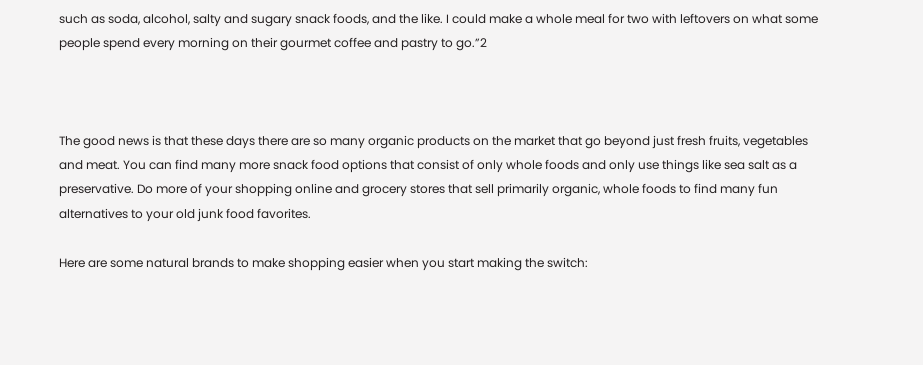such as soda, alcohol, salty and sugary snack foods, and the like. I could make a whole meal for two with leftovers on what some people spend every morning on their gourmet coffee and pastry to go.”2



The good news is that these days there are so many organic products on the market that go beyond just fresh fruits, vegetables and meat. You can find many more snack food options that consist of only whole foods and only use things like sea salt as a preservative. Do more of your shopping online and grocery stores that sell primarily organic, whole foods to find many fun alternatives to your old junk food favorites.

Here are some natural brands to make shopping easier when you start making the switch: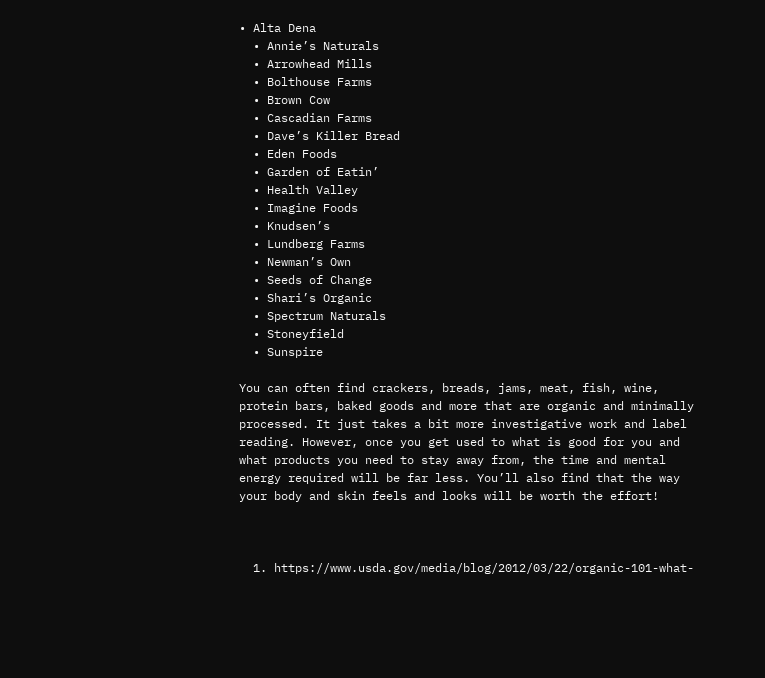• Alta Dena
  • Annie’s Naturals
  • Arrowhead Mills
  • Bolthouse Farms
  • Brown Cow
  • Cascadian Farms
  • Dave’s Killer Bread
  • Eden Foods
  • Garden of Eatin’
  • Health Valley
  • Imagine Foods
  • Knudsen’s
  • Lundberg Farms
  • Newman’s Own
  • Seeds of Change
  • Shari’s Organic
  • Spectrum Naturals
  • Stoneyfield
  • Sunspire

You can often find crackers, breads, jams, meat, fish, wine, protein bars, baked goods and more that are organic and minimally processed. It just takes a bit more investigative work and label reading. However, once you get used to what is good for you and what products you need to stay away from, the time and mental energy required will be far less. You’ll also find that the way your body and skin feels and looks will be worth the effort!



  1. https://www.usda.gov/media/blog/2012/03/22/organic-101-what-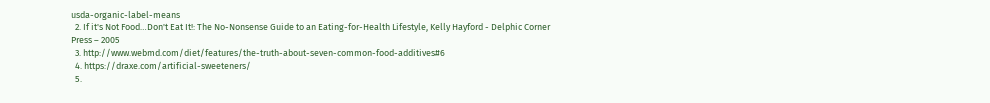usda-organic-label-means
  2. If it's Not Food…Don't Eat It!: The No-Nonsense Guide to an Eating-for-Health Lifestyle, Kelly Hayford - Delphic Corner Press – 2005
  3. http://www.webmd.com/diet/features/the-truth-about-seven-common-food-additives#6
  4. https://draxe.com/artificial-sweeteners/
  5.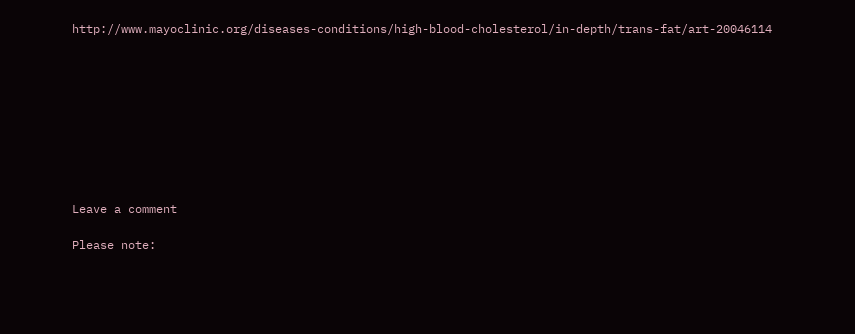http://www.mayoclinic.org/diseases-conditions/high-blood-cholesterol/in-depth/trans-fat/art-20046114









Leave a comment

Please note: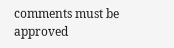comments must be approved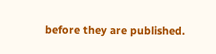before they are published.